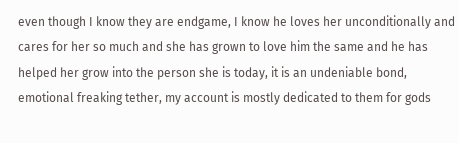even though I know they are endgame, I know he loves her unconditionally and cares for her so much and she has grown to love him the same and he has helped her grow into the person she is today, it is an undeniable bond, emotional freaking tether, my account is mostly dedicated to them for gods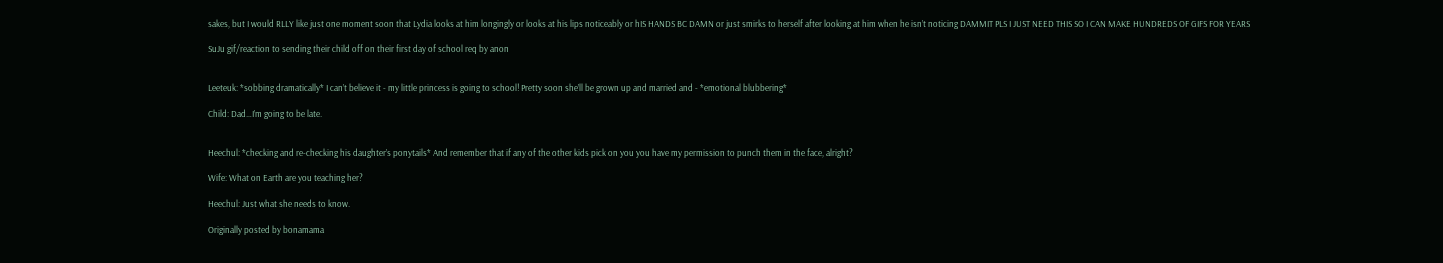sakes, but I would RLLY like just one moment soon that Lydia looks at him longingly or looks at his lips noticeably or hIS HANDS BC DAMN or just smirks to herself after looking at him when he isn’t noticing DAMMIT PLS I JUST NEED THIS SO I CAN MAKE HUNDREDS OF GIFS FOR YEARS

SuJu gif/reaction to sending their child off on their first day of school req by anon


Leeteuk: *sobbing dramatically* I can’t believe it - my little princess is going to school! Pretty soon she’ll be grown up and married and - *emotional blubbering*

Child: Dad…I’m going to be late.


Heechul: *checking and re-checking his daughter’s ponytails* And remember that if any of the other kids pick on you you have my permission to punch them in the face, alright?

Wife: What on Earth are you teaching her?

Heechul: Just what she needs to know.

Originally posted by bonamama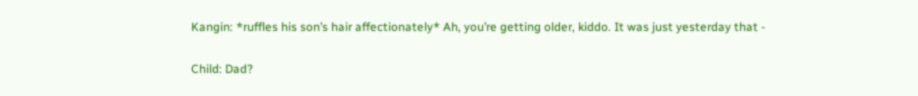Kangin: *ruffles his son’s hair affectionately* Ah, you’re getting older, kiddo. It was just yesterday that -

Child: Dad?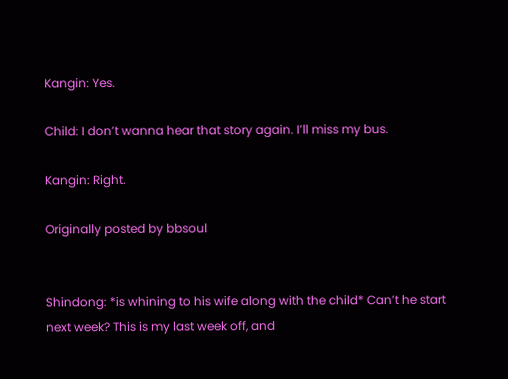Kangin: Yes.

Child: I don’t wanna hear that story again. I’ll miss my bus.

Kangin: Right.

Originally posted by bbsoul


Shindong: *is whining to his wife along with the child* Can’t he start next week? This is my last week off, and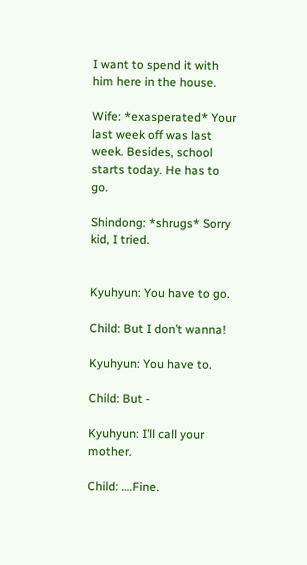I want to spend it with him here in the house.

Wife: *exasperated* Your last week off was last week. Besides, school starts today. He has to go.

Shindong: *shrugs* Sorry kid, I tried.


Kyuhyun: You have to go.

Child: But I don’t wanna!

Kyuhyun: You have to.

Child: But -

Kyuhyun: I’ll call your mother.

Child: ….Fine.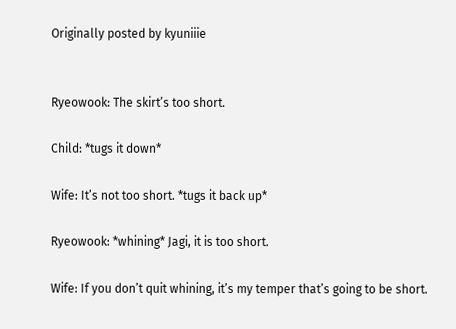Originally posted by kyuniiie


Ryeowook: The skirt’s too short.

Child: *tugs it down*

Wife: It’s not too short. *tugs it back up*

Ryeowook: *whining* Jagi, it is too short.

Wife: If you don’t quit whining, it’s my temper that’s going to be short.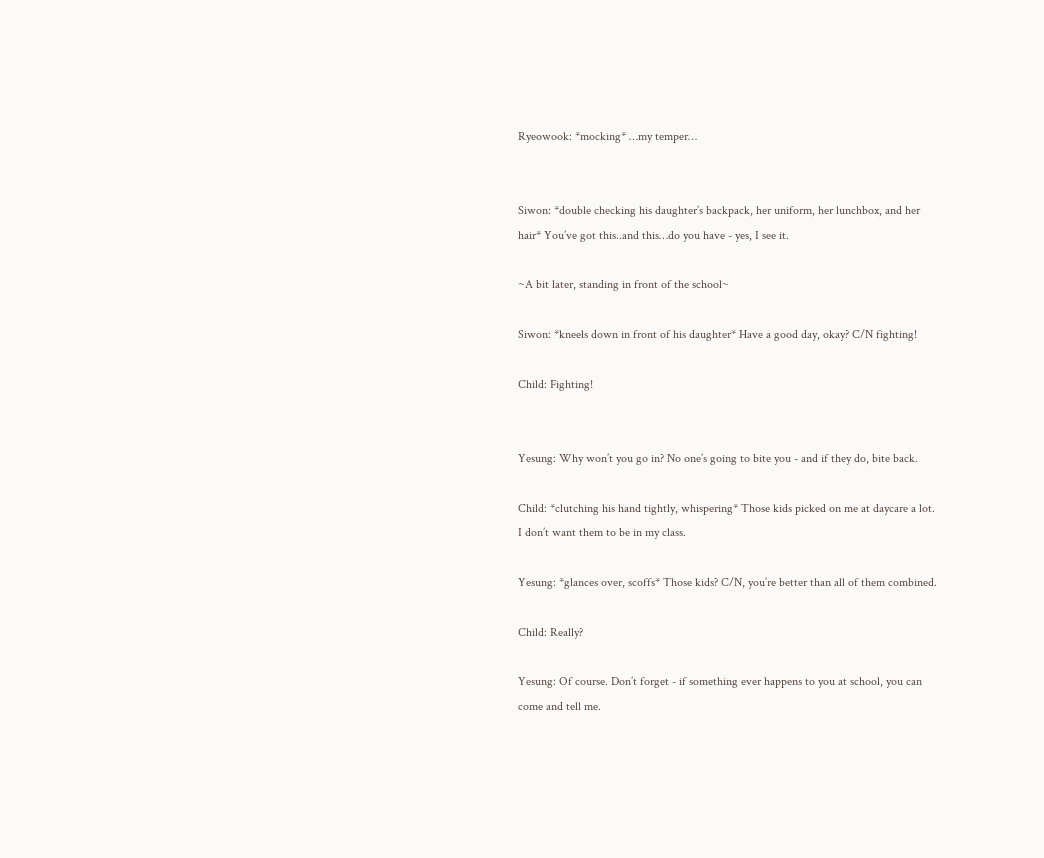Ryeowook: *mocking* …my temper…


Siwon: *double checking his daughter’s backpack, her uniform, her lunchbox, and her hair* You’ve got this..and this…do you have - yes, I see it.

~A bit later, standing in front of the school~

Siwon: *kneels down in front of his daughter* Have a good day, okay? C/N fighting!

Child: Fighting!


Yesung: Why won’t you go in? No one’s going to bite you - and if they do, bite back.

Child: *clutching his hand tightly, whispering* Those kids picked on me at daycare a lot. I don’t want them to be in my class.

Yesung: *glances over, scoffs* Those kids? C/N, you’re better than all of them combined.

Child: Really?

Yesung: Of course. Don’t forget - if something ever happens to you at school, you can come and tell me.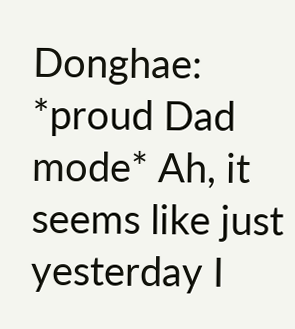Donghae: *proud Dad mode* Ah, it seems like just yesterday I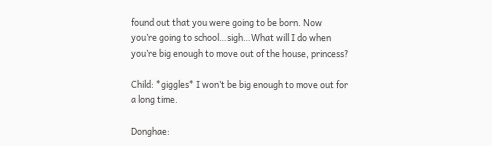found out that you were going to be born. Now you’re going to school…sigh…What will I do when you’re big enough to move out of the house, princess?

Child: *giggles* I won’t be big enough to move out for a long time.

Donghae: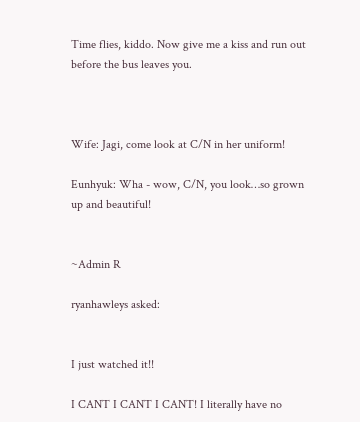Time flies, kiddo. Now give me a kiss and run out before the bus leaves you.



Wife: Jagi, come look at C/N in her uniform!

Eunhyuk: Wha - wow, C/N, you look…so grown up and beautiful!


~Admin R

ryanhawleys asked:


I just watched it!!

I CANT I CANT I CANT! I literally have no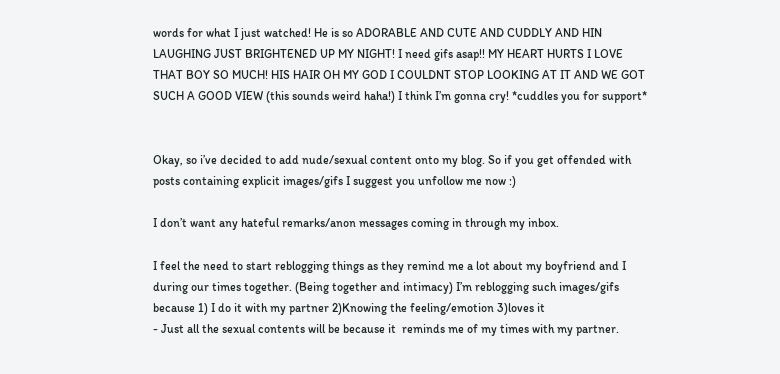words for what I just watched! He is so ADORABLE AND CUTE AND CUDDLY AND HIN LAUGHING JUST BRIGHTENED UP MY NIGHT! I need gifs asap!! MY HEART HURTS I LOVE THAT BOY SO MUCH! HIS HAIR OH MY GOD I COULDNT STOP LOOKING AT IT AND WE GOT SUCH A GOOD VIEW (this sounds weird haha!) I think I’m gonna cry! *cuddles you for support*


Okay, so i’ve decided to add nude/sexual content onto my blog. So if you get offended with posts containing explicit images/gifs I suggest you unfollow me now :)

I don’t want any hateful remarks/anon messages coming in through my inbox.

I feel the need to start reblogging things as they remind me a lot about my boyfriend and I during our times together. (Being together and intimacy) I’m reblogging such images/gifs  because 1) I do it with my partner 2)Knowing the feeling/emotion 3)loves it
- Just all the sexual contents will be because it  reminds me of my times with my partner.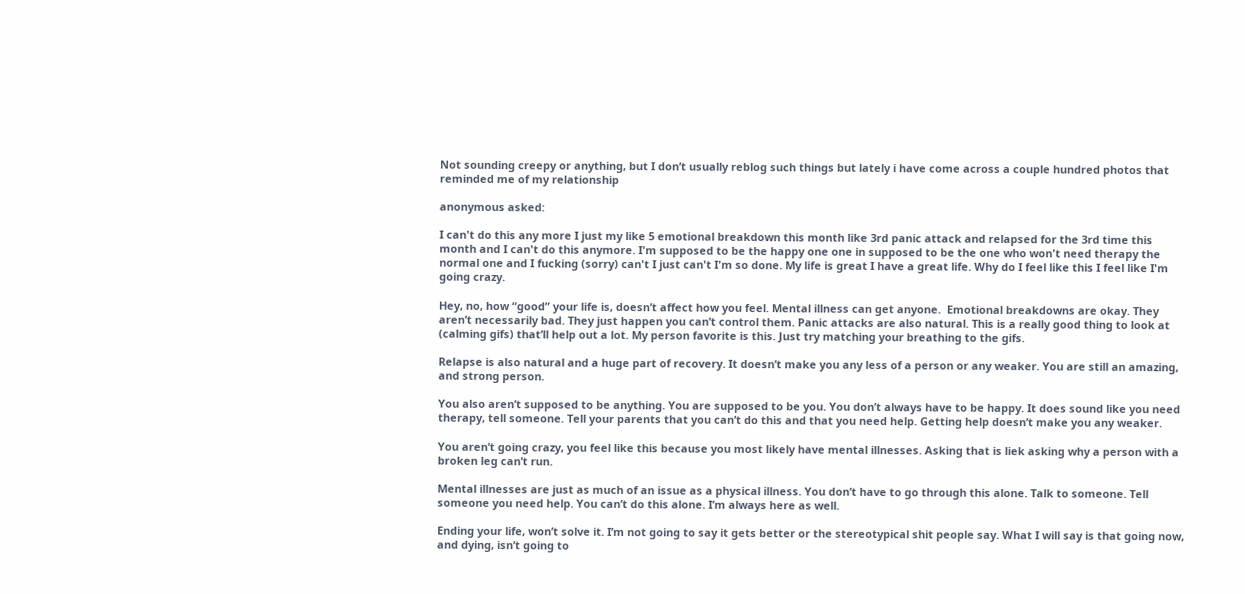Not sounding creepy or anything, but I don’t usually reblog such things but lately i have come across a couple hundred photos that reminded me of my relationship

anonymous asked:

I can't do this any more I just my like 5 emotional breakdown this month like 3rd panic attack and relapsed for the 3rd time this month and I can't do this anymore. I'm supposed to be the happy one one in supposed to be the one who won't need therapy the normal one and I fucking (sorry) can't I just can't I'm so done. My life is great I have a great life. Why do I feel like this I feel like I'm going crazy.

Hey, no, how “good” your life is, doesn’t affect how you feel. Mental illness can get anyone.  Emotional breakdowns are okay. They aren’t necessarily bad. They just happen you can’t control them. Panic attacks are also natural. This is a really good thing to look at (calming gifs) that’ll help out a lot. My person favorite is this. Just try matching your breathing to the gifs.

Relapse is also natural and a huge part of recovery. It doesn’t make you any less of a person or any weaker. You are still an amazing, and strong person.

You also aren’t supposed to be anything. You are supposed to be you. You don’t always have to be happy. It does sound like you need therapy, tell someone. Tell your parents that you can’t do this and that you need help. Getting help doesn’t make you any weaker.

You aren’t going crazy, you feel like this because you most likely have mental illnesses. Asking that is liek asking why a person with a broken leg can’t run.

Mental illnesses are just as much of an issue as a physical illness. You don’t have to go through this alone. Talk to someone. Tell someone you need help. You can’t do this alone. I’m always here as well.

Ending your life, won’t solve it. I’m not going to say it gets better or the stereotypical shit people say. What I will say is that going now, and dying, isn’t going to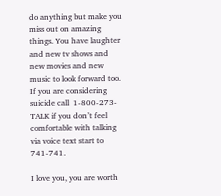do anything but make you miss out on amazing things. You have laughter and new tv shows and new movies and new music to look forward too. If you are considering suicide call  1-800-273-TALK if you don’t feel comfortable with talking via voice text start to 741-741.

I love you, you are worth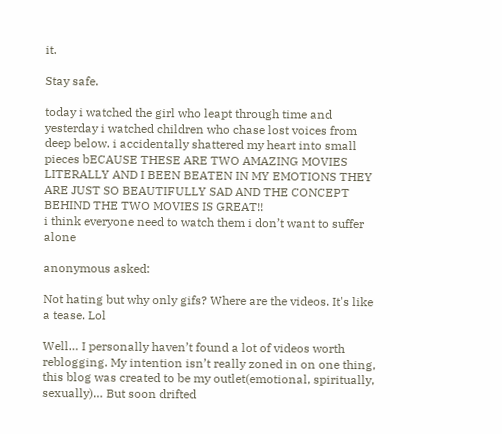it.

Stay safe.

today i watched the girl who leapt through time and yesterday i watched children who chase lost voices from deep below. i accidentally shattered my heart into small pieces bECAUSE THESE ARE TWO AMAZING MOVIES  LITERALLY AND I BEEN BEATEN IN MY EMOTIONS THEY ARE JUST SO BEAUTIFULLY SAD AND THE CONCEPT BEHIND THE TWO MOVIES IS GREAT!!
i think everyone need to watch them i don’t want to suffer alone

anonymous asked:

Not hating but why only gifs? Where are the videos. It's like a tease. Lol

Well… I personally haven’t found a lot of videos worth reblogging. My intention isn’t really zoned in on one thing, this blog was created to be my outlet(emotional, spiritually, sexually)… But soon drifted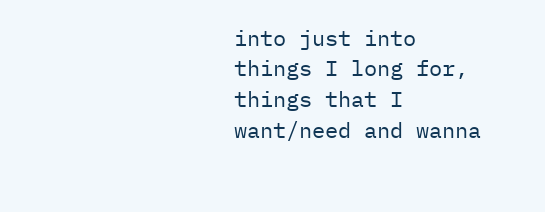into just into things I long for, things that I want/need and wanna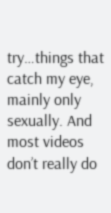try…things that catch my eye, mainly only sexually. And most videos don’t really do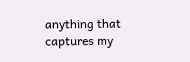anything that captures my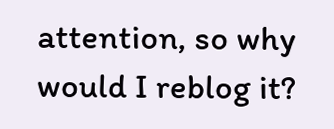attention, so why would I reblog it?